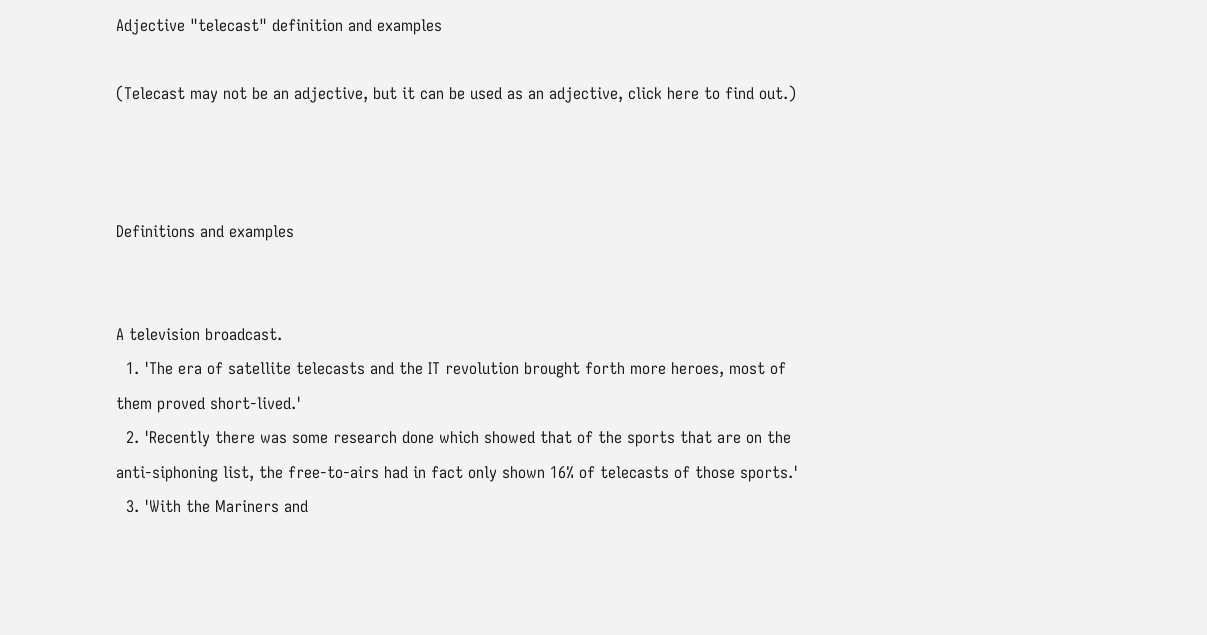Adjective "telecast" definition and examples

(Telecast may not be an adjective, but it can be used as an adjective, click here to find out.)



Definitions and examples


A television broadcast.
  1. 'The era of satellite telecasts and the IT revolution brought forth more heroes, most of them proved short-lived.'
  2. 'Recently there was some research done which showed that of the sports that are on the anti-siphoning list, the free-to-airs had in fact only shown 16% of telecasts of those sports.'
  3. 'With the Mariners and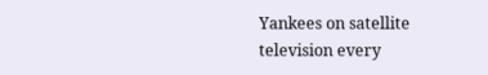Yankees on satellite television every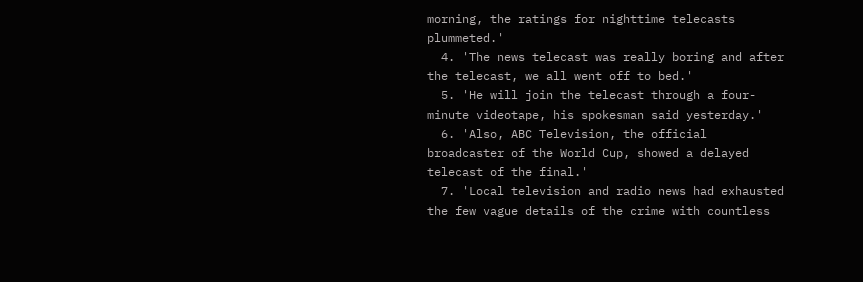morning, the ratings for nighttime telecasts plummeted.'
  4. 'The news telecast was really boring and after the telecast, we all went off to bed.'
  5. 'He will join the telecast through a four-minute videotape, his spokesman said yesterday.'
  6. 'Also, ABC Television, the official broadcaster of the World Cup, showed a delayed telecast of the final.'
  7. 'Local television and radio news had exhausted the few vague details of the crime with countless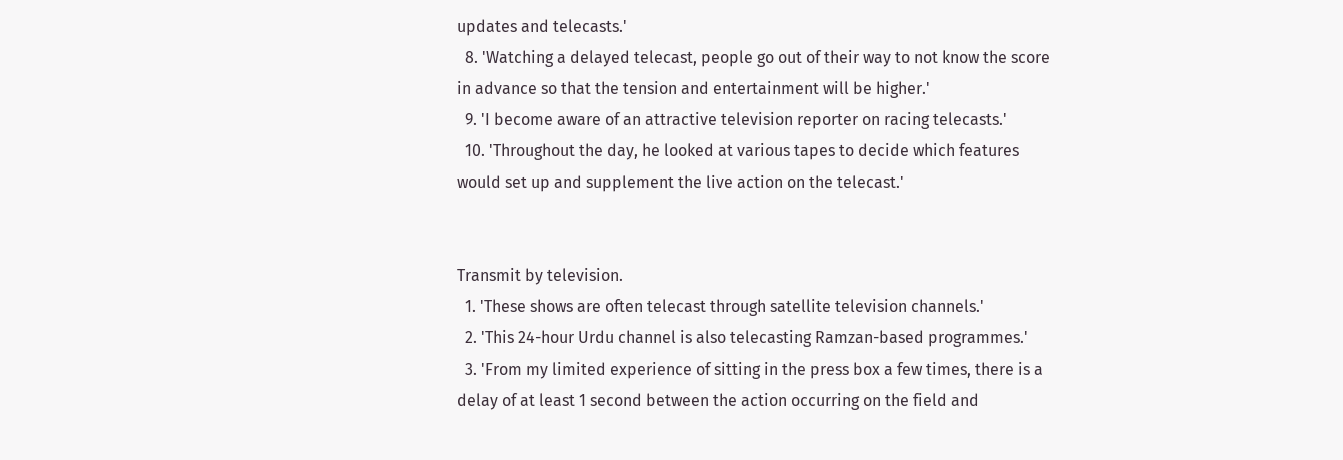updates and telecasts.'
  8. 'Watching a delayed telecast, people go out of their way to not know the score in advance so that the tension and entertainment will be higher.'
  9. 'I become aware of an attractive television reporter on racing telecasts.'
  10. 'Throughout the day, he looked at various tapes to decide which features would set up and supplement the live action on the telecast.'


Transmit by television.
  1. 'These shows are often telecast through satellite television channels.'
  2. 'This 24-hour Urdu channel is also telecasting Ramzan-based programmes.'
  3. 'From my limited experience of sitting in the press box a few times, there is a delay of at least 1 second between the action occurring on the field and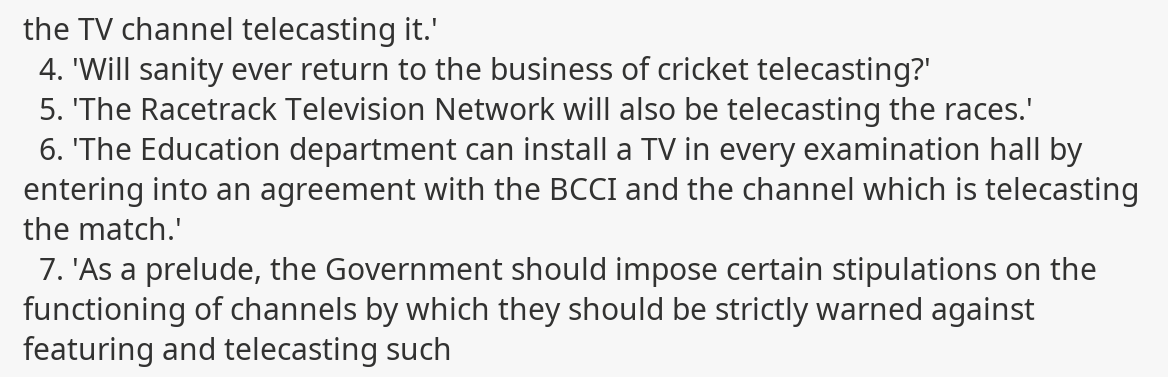the TV channel telecasting it.'
  4. 'Will sanity ever return to the business of cricket telecasting?'
  5. 'The Racetrack Television Network will also be telecasting the races.'
  6. 'The Education department can install a TV in every examination hall by entering into an agreement with the BCCI and the channel which is telecasting the match.'
  7. 'As a prelude, the Government should impose certain stipulations on the functioning of channels by which they should be strictly warned against featuring and telecasting such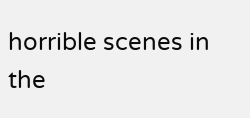horrible scenes in the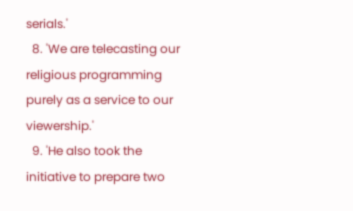serials.'
  8. 'We are telecasting our religious programming purely as a service to our viewership.'
  9. 'He also took the initiative to prepare two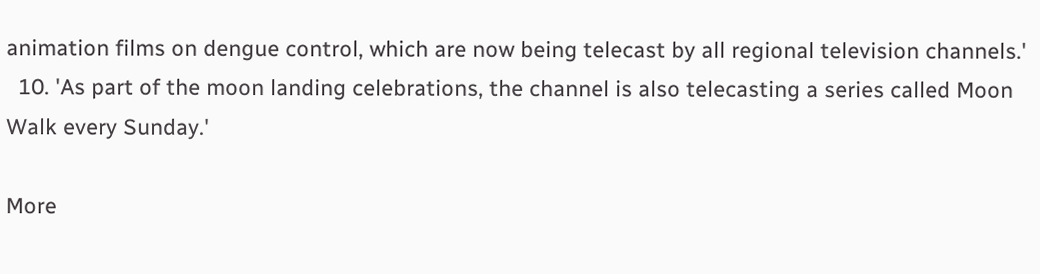animation films on dengue control, which are now being telecast by all regional television channels.'
  10. 'As part of the moon landing celebrations, the channel is also telecasting a series called Moon Walk every Sunday.'

More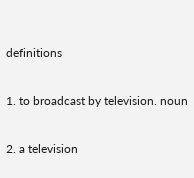definitions

1. to broadcast by television. noun

2. a television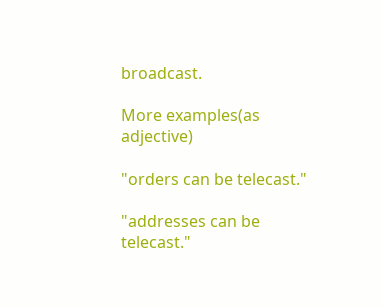broadcast.

More examples(as adjective)

"orders can be telecast."

"addresses can be telecast."